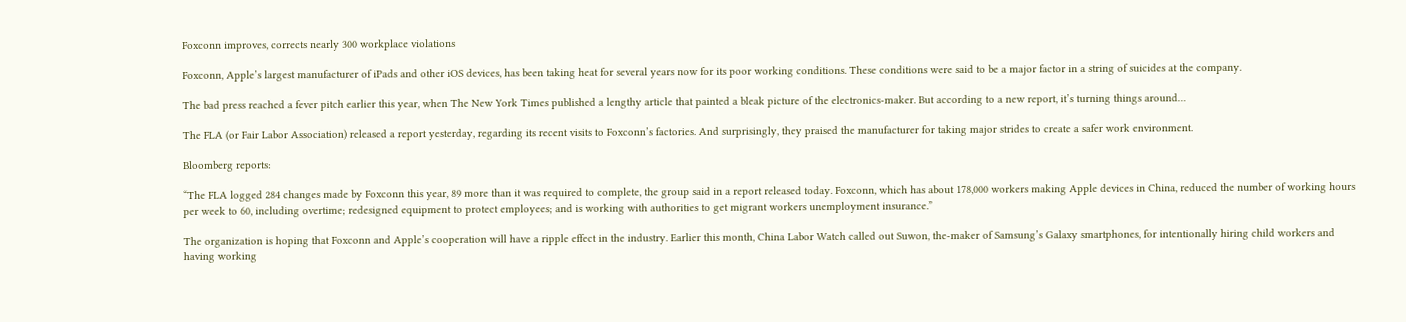Foxconn improves, corrects nearly 300 workplace violations

Foxconn, Apple’s largest manufacturer of iPads and other iOS devices, has been taking heat for several years now for its poor working conditions. These conditions were said to be a major factor in a string of suicides at the company.

The bad press reached a fever pitch earlier this year, when The New York Times published a lengthy article that painted a bleak picture of the electronics-maker. But according to a new report, it’s turning things around…

The FLA (or Fair Labor Association) released a report yesterday, regarding its recent visits to Foxconn’s factories. And surprisingly, they praised the manufacturer for taking major strides to create a safer work environment.

Bloomberg reports:

“The FLA logged 284 changes made by Foxconn this year, 89 more than it was required to complete, the group said in a report released today. Foxconn, which has about 178,000 workers making Apple devices in China, reduced the number of working hours per week to 60, including overtime; redesigned equipment to protect employees; and is working with authorities to get migrant workers unemployment insurance.”

The organization is hoping that Foxconn and Apple’s cooperation will have a ripple effect in the industry. Earlier this month, China Labor Watch called out Suwon, the-maker of Samsung’s Galaxy smartphones, for intentionally hiring child workers and having working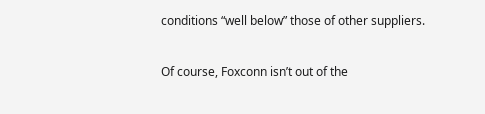conditions “well below” those of other suppliers.

Of course, Foxconn isn’t out of the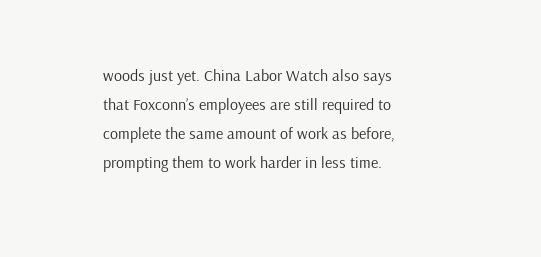woods just yet. China Labor Watch also says that Foxconn’s employees are still required to complete the same amount of work as before, prompting them to work harder in less time.